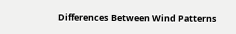Differences Between Wind Patterns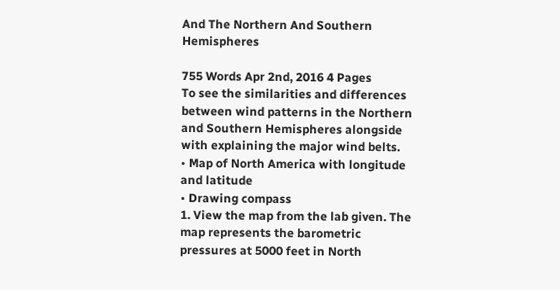And The Northern And Southern Hemispheres

755 Words Apr 2nd, 2016 4 Pages
To see the similarities and differences between wind patterns in the Northern and Southern Hemispheres alongside with explaining the major wind belts.
• Map of North America with longitude and latitude
• Drawing compass
1. View the map from the lab given. The map represents the barometric pressures at 5000 feet in North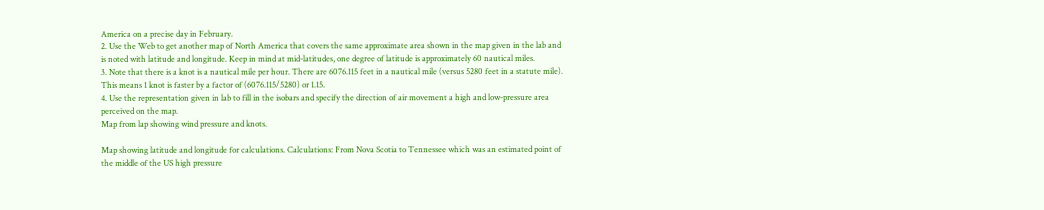America on a precise day in February.
2. Use the Web to get another map of North America that covers the same approximate area shown in the map given in the lab and is noted with latitude and longitude. Keep in mind at mid-latitudes, one degree of latitude is approximately 60 nautical miles.
3. Note that there is a knot is a nautical mile per hour. There are 6076.115 feet in a nautical mile (versus 5280 feet in a statute mile). This means 1 knot is faster by a factor of (6076.115/5280) or 1.15.
4. Use the representation given in lab to fill in the isobars and specify the direction of air movement a high and low-pressure area perceived on the map.
Map from lap showing wind pressure and knots.

Map showing latitude and longitude for calculations. Calculations: From Nova Scotia to Tennessee which was an estimated point of the middle of the US high pressure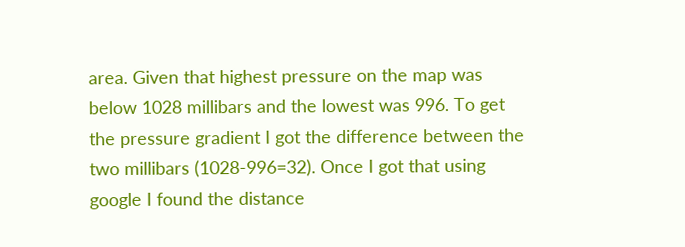area. Given that highest pressure on the map was below 1028 millibars and the lowest was 996. To get the pressure gradient I got the difference between the two millibars (1028-996=32). Once I got that using google I found the distance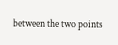between the two points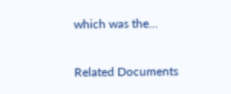which was the…

Related Documents